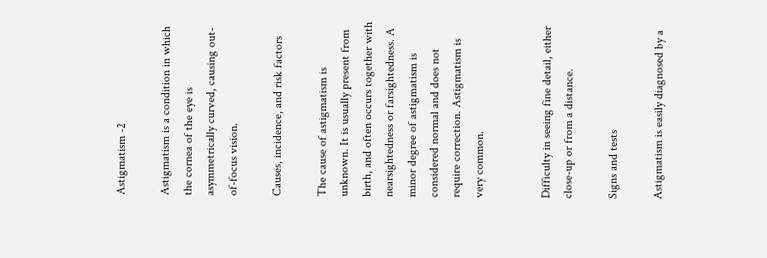Astigmatism -2

Astigmatism is a condition in which the cornea of the eye is asymmetrically curved, causing out-of-focus vision.

Causes, incidence, and risk factors

The cause of astigmatism is unknown. It is usually present from birth, and often occurs together with nearsightedness or farsightedness. A minor degree of astigmatism is considered normal and does not require correction. Astigmatism is very common.


Difficulty in seeing fine detail, either close-up or from a distance.

Signs and tests

Astigmatism is easily diagnosed by a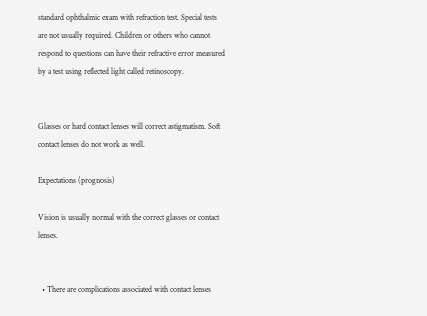standard ophthalmic exam with refraction test. Special tests are not usually required. Children or others who cannot respond to questions can have their refractive error measured by a test using reflected light called retinoscopy.


Glasses or hard contact lenses will correct astigmatism. Soft contact lenses do not work as well.

Expectations (prognosis)

Vision is usually normal with the correct glasses or contact lenses.


  • There are complications associated with contact lenses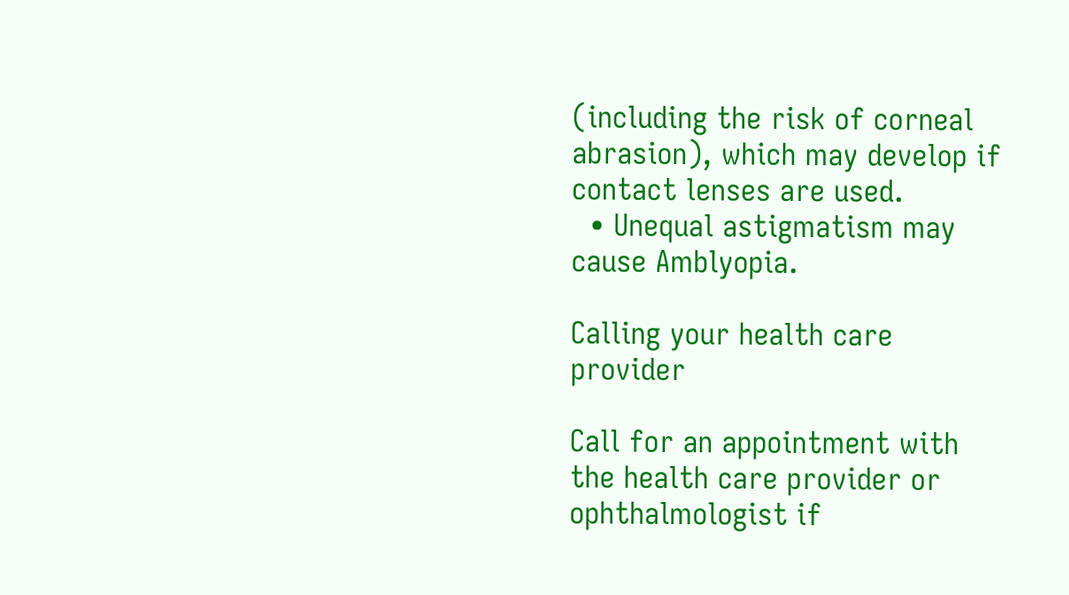(including the risk of corneal abrasion), which may develop if contact lenses are used.
  • Unequal astigmatism may cause Amblyopia.

Calling your health care provider

Call for an appointment with the health care provider or ophthalmologist if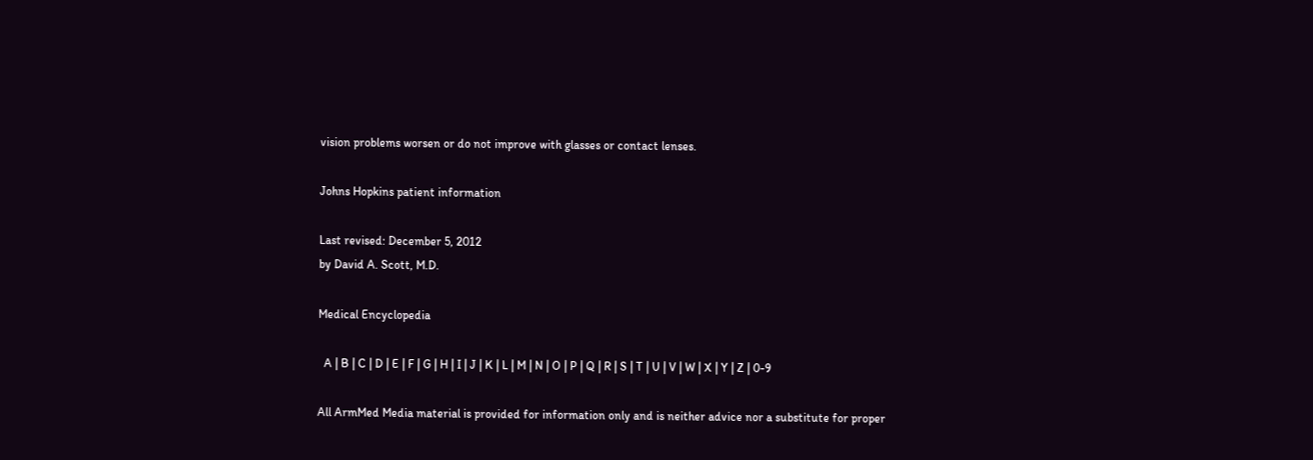vision problems worsen or do not improve with glasses or contact lenses.

Johns Hopkins patient information

Last revised: December 5, 2012
by David A. Scott, M.D.

Medical Encyclopedia

  A | B | C | D | E | F | G | H | I | J | K | L | M | N | O | P | Q | R | S | T | U | V | W | X | Y | Z | 0-9

All ArmMed Media material is provided for information only and is neither advice nor a substitute for proper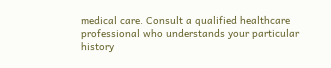medical care. Consult a qualified healthcare professional who understands your particular history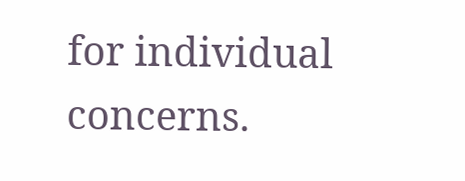for individual concerns.